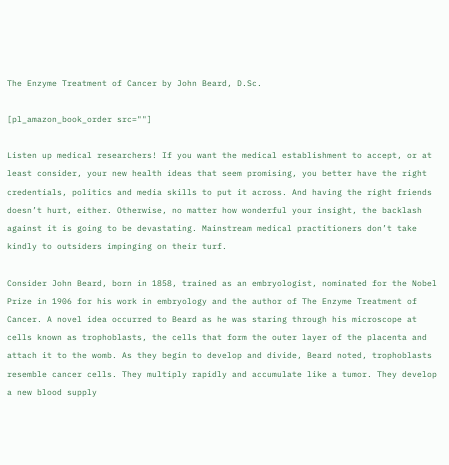The Enzyme Treatment of Cancer by John Beard, D.Sc.

[pl_amazon_book_order src=""]

Listen up medical researchers! If you want the medical establishment to accept, or at least consider, your new health ideas that seem promising, you better have the right credentials, politics and media skills to put it across. And having the right friends doesn’t hurt, either. Otherwise, no matter how wonderful your insight, the backlash against it is going to be devastating. Mainstream medical practitioners don’t take kindly to outsiders impinging on their turf.

Consider John Beard, born in 1858, trained as an embryologist, nominated for the Nobel Prize in 1906 for his work in embryology and the author of The Enzyme Treatment of Cancer. A novel idea occurred to Beard as he was staring through his microscope at cells known as trophoblasts, the cells that form the outer layer of the placenta and attach it to the womb. As they begin to develop and divide, Beard noted, trophoblasts resemble cancer cells. They multiply rapidly and accumulate like a tumor. They develop a new blood supply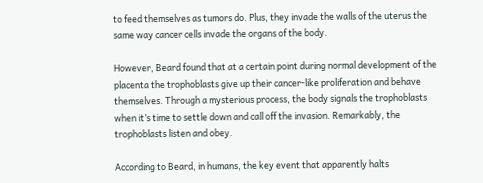to feed themselves as tumors do. Plus, they invade the walls of the uterus the same way cancer cells invade the organs of the body.

However, Beard found that at a certain point during normal development of the placenta the trophoblasts give up their cancer-like proliferation and behave themselves. Through a mysterious process, the body signals the trophoblasts when it’s time to settle down and call off the invasion. Remarkably, the trophoblasts listen and obey.

According to Beard, in humans, the key event that apparently halts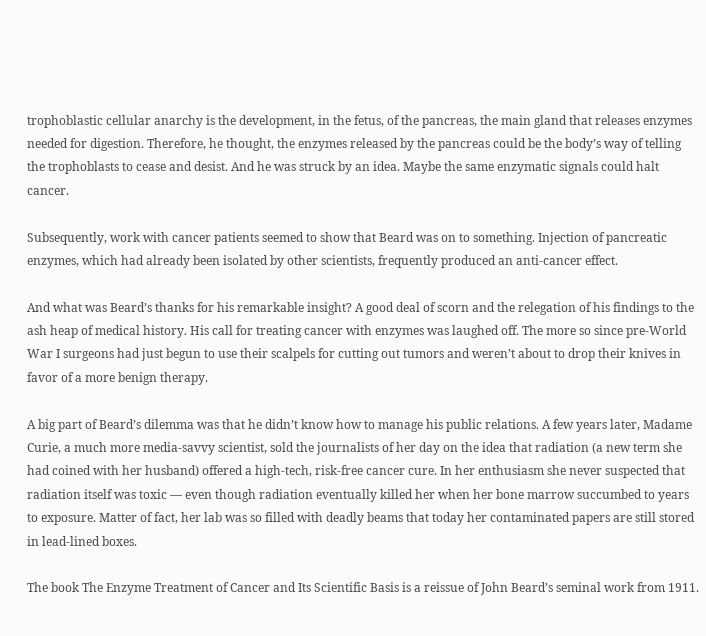trophoblastic cellular anarchy is the development, in the fetus, of the pancreas, the main gland that releases enzymes needed for digestion. Therefore, he thought, the enzymes released by the pancreas could be the body’s way of telling the trophoblasts to cease and desist. And he was struck by an idea. Maybe the same enzymatic signals could halt cancer.

Subsequently, work with cancer patients seemed to show that Beard was on to something. Injection of pancreatic enzymes, which had already been isolated by other scientists, frequently produced an anti-cancer effect.

And what was Beard’s thanks for his remarkable insight? A good deal of scorn and the relegation of his findings to the ash heap of medical history. His call for treating cancer with enzymes was laughed off. The more so since pre-World War I surgeons had just begun to use their scalpels for cutting out tumors and weren’t about to drop their knives in favor of a more benign therapy.

A big part of Beard’s dilemma was that he didn’t know how to manage his public relations. A few years later, Madame Curie, a much more media-savvy scientist, sold the journalists of her day on the idea that radiation (a new term she had coined with her husband) offered a high-tech, risk-free cancer cure. In her enthusiasm she never suspected that radiation itself was toxic — even though radiation eventually killed her when her bone marrow succumbed to years to exposure. Matter of fact, her lab was so filled with deadly beams that today her contaminated papers are still stored in lead-lined boxes.

The book The Enzyme Treatment of Cancer and Its Scientific Basis is a reissue of John Beard’s seminal work from 1911.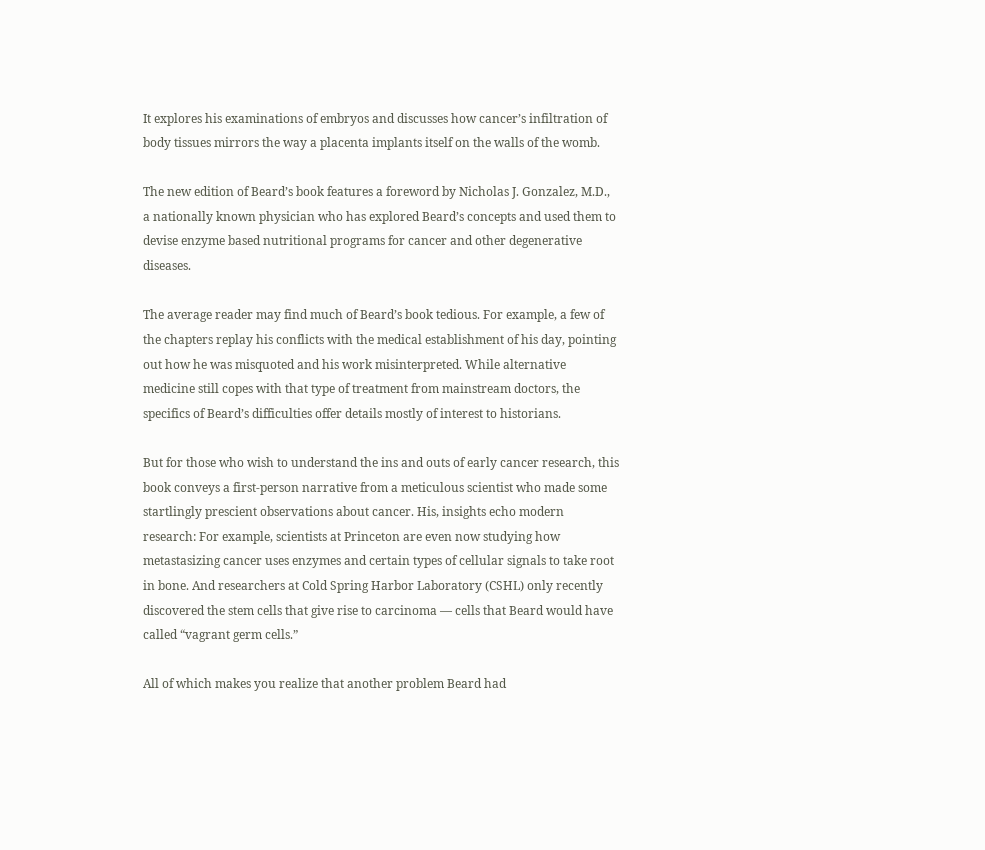It explores his examinations of embryos and discusses how cancer’s infiltration of body tissues mirrors the way a placenta implants itself on the walls of the womb.

The new edition of Beard’s book features a foreword by Nicholas J. Gonzalez, M.D., a nationally known physician who has explored Beard’s concepts and used them to devise enzyme based nutritional programs for cancer and other degenerative diseases.

The average reader may find much of Beard’s book tedious. For example, a few of the chapters replay his conflicts with the medical establishment of his day, pointing out how he was misquoted and his work misinterpreted. While alternative medicine still copes with that type of treatment from mainstream doctors, the specifics of Beard’s difficulties offer details mostly of interest to historians.

But for those who wish to understand the ins and outs of early cancer research, this book conveys a first-person narrative from a meticulous scientist who made some startlingly prescient observations about cancer. His, insights echo modern research: For example, scientists at Princeton are even now studying how metastasizing cancer uses enzymes and certain types of cellular signals to take root in bone. And researchers at Cold Spring Harbor Laboratory (CSHL) only recently discovered the stem cells that give rise to carcinoma — cells that Beard would have called “vagrant germ cells.”

All of which makes you realize that another problem Beard had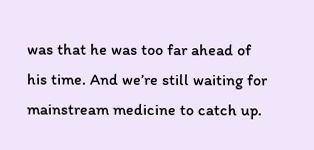was that he was too far ahead of his time. And we’re still waiting for mainstream medicine to catch up.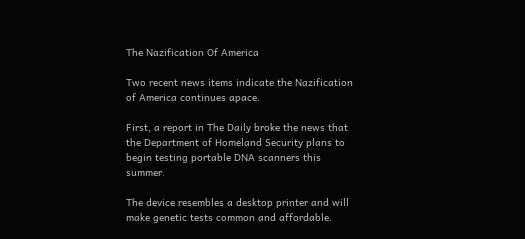The Nazification Of America

Two recent news items indicate the Nazification of America continues apace.

First, a report in The Daily broke the news that the Department of Homeland Security plans to begin testing portable DNA scanners this summer.

The device resembles a desktop printer and will make genetic tests common and affordable.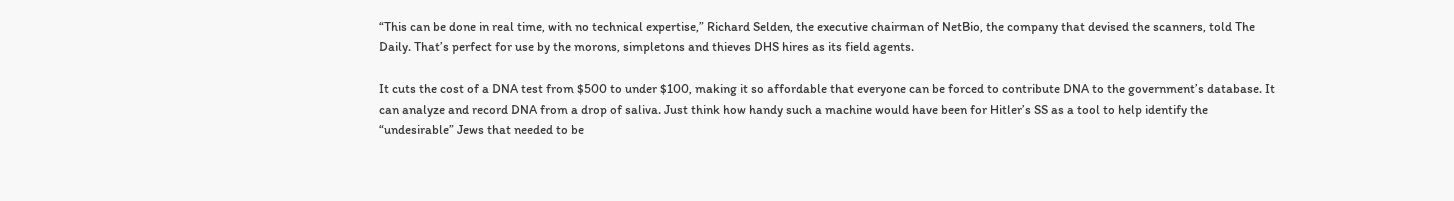“This can be done in real time, with no technical expertise,” Richard Selden, the executive chairman of NetBio, the company that devised the scanners, told The Daily. That’s perfect for use by the morons, simpletons and thieves DHS hires as its field agents.

It cuts the cost of a DNA test from $500 to under $100, making it so affordable that everyone can be forced to contribute DNA to the government’s database. It can analyze and record DNA from a drop of saliva. Just think how handy such a machine would have been for Hitler’s SS as a tool to help identify the “undesirable” Jews that needed to be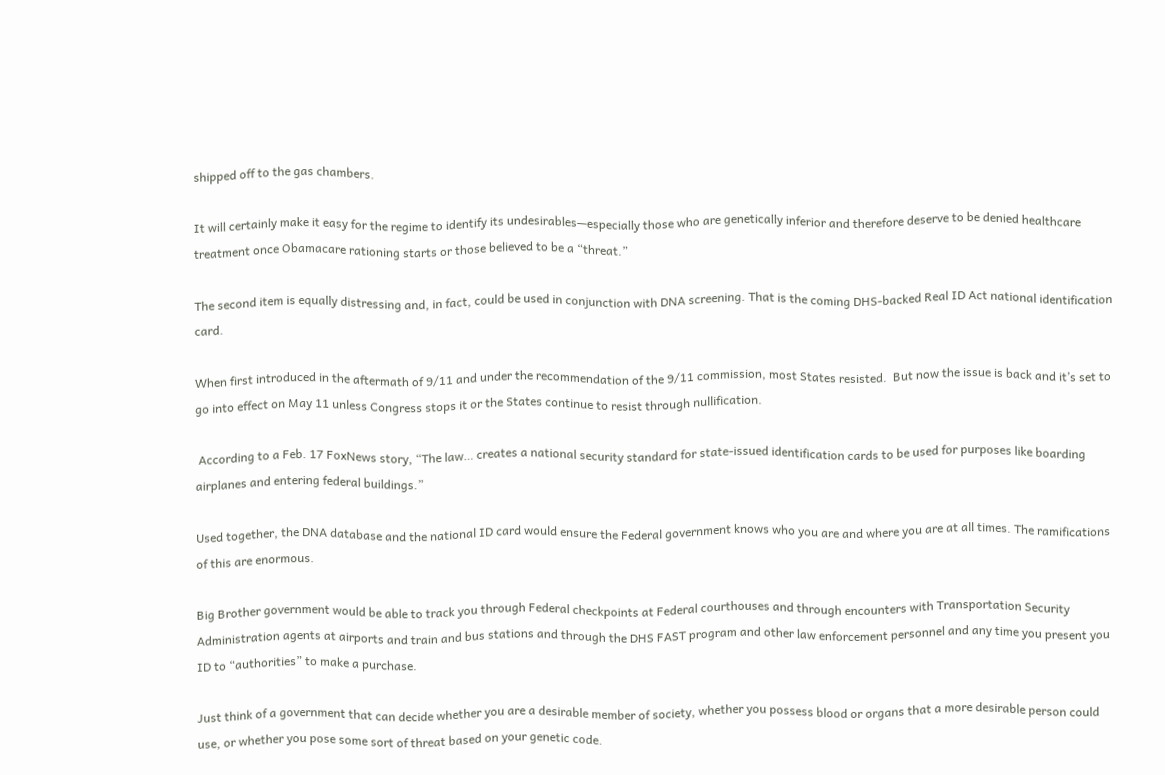shipped off to the gas chambers.

It will certainly make it easy for the regime to identify its undesirables—especially those who are genetically inferior and therefore deserve to be denied healthcare treatment once Obamacare rationing starts or those believed to be a “threat.”

The second item is equally distressing and, in fact, could be used in conjunction with DNA screening. That is the coming DHS-backed Real ID Act national identification card.

When first introduced in the aftermath of 9/11 and under the recommendation of the 9/11 commission, most States resisted.  But now the issue is back and it’s set to go into effect on May 11 unless Congress stops it or the States continue to resist through nullification.

 According to a Feb. 17 FoxNews story, “The law… creates a national security standard for state-issued identification cards to be used for purposes like boarding airplanes and entering federal buildings.”

Used together, the DNA database and the national ID card would ensure the Federal government knows who you are and where you are at all times. The ramifications of this are enormous.

Big Brother government would be able to track you through Federal checkpoints at Federal courthouses and through encounters with Transportation Security Administration agents at airports and train and bus stations and through the DHS FAST program and other law enforcement personnel and any time you present you ID to “authorities” to make a purchase.

Just think of a government that can decide whether you are a desirable member of society, whether you possess blood or organs that a more desirable person could use, or whether you pose some sort of threat based on your genetic code.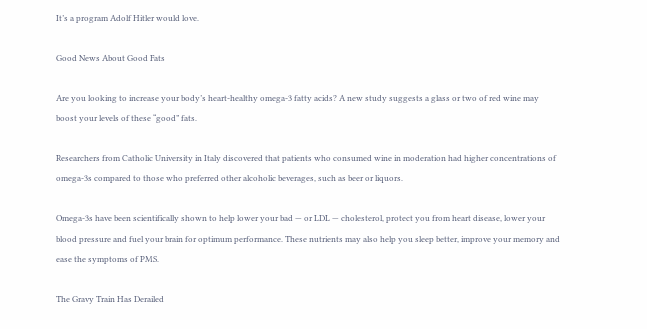It’s a program Adolf Hitler would love.

Good News About Good Fats

Are you looking to increase your body’s heart-healthy omega-3 fatty acids? A new study suggests a glass or two of red wine may boost your levels of these “good” fats.

Researchers from Catholic University in Italy discovered that patients who consumed wine in moderation had higher concentrations of omega-3s compared to those who preferred other alcoholic beverages, such as beer or liquors.

Omega-3s have been scientifically shown to help lower your bad — or LDL — cholesterol, protect you from heart disease, lower your blood pressure and fuel your brain for optimum performance. These nutrients may also help you sleep better, improve your memory and ease the symptoms of PMS.

The Gravy Train Has Derailed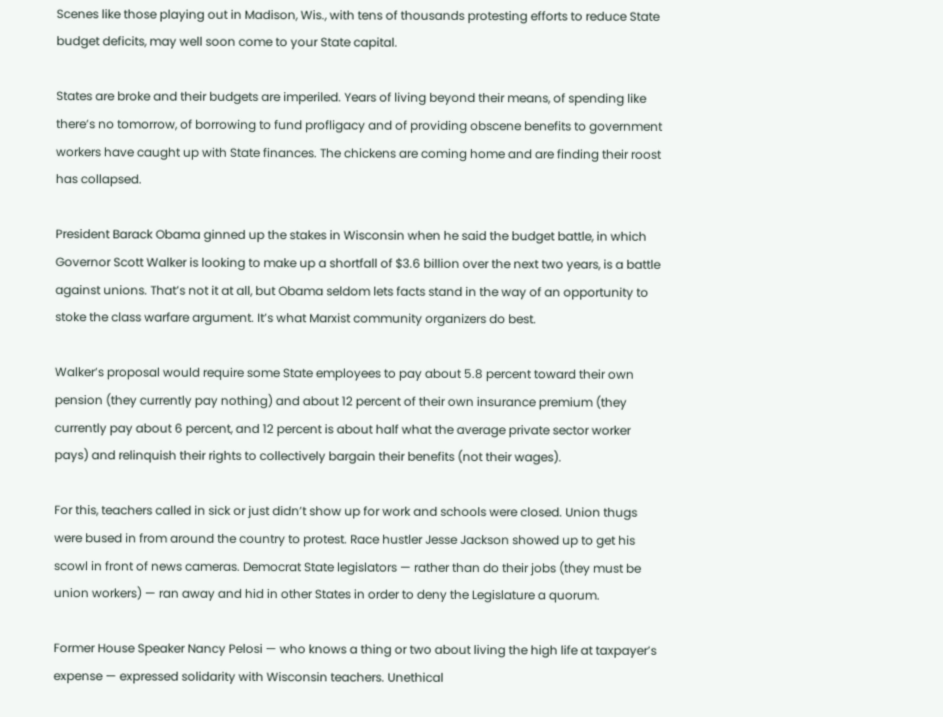Scenes like those playing out in Madison, Wis., with tens of thousands protesting efforts to reduce State budget deficits, may well soon come to your State capital.

States are broke and their budgets are imperiled. Years of living beyond their means, of spending like there’s no tomorrow, of borrowing to fund profligacy and of providing obscene benefits to government workers have caught up with State finances. The chickens are coming home and are finding their roost has collapsed.

President Barack Obama ginned up the stakes in Wisconsin when he said the budget battle, in which Governor Scott Walker is looking to make up a shortfall of $3.6 billion over the next two years, is a battle against unions. That’s not it at all, but Obama seldom lets facts stand in the way of an opportunity to stoke the class warfare argument. It’s what Marxist community organizers do best.

Walker’s proposal would require some State employees to pay about 5.8 percent toward their own pension (they currently pay nothing) and about 12 percent of their own insurance premium (they currently pay about 6 percent, and 12 percent is about half what the average private sector worker pays) and relinquish their rights to collectively bargain their benefits (not their wages).

For this, teachers called in sick or just didn’t show up for work and schools were closed. Union thugs were bused in from around the country to protest. Race hustler Jesse Jackson showed up to get his scowl in front of news cameras. Democrat State legislators — rather than do their jobs (they must be union workers) — ran away and hid in other States in order to deny the Legislature a quorum.

Former House Speaker Nancy Pelosi — who knows a thing or two about living the high life at taxpayer’s expense — expressed solidarity with Wisconsin teachers. Unethical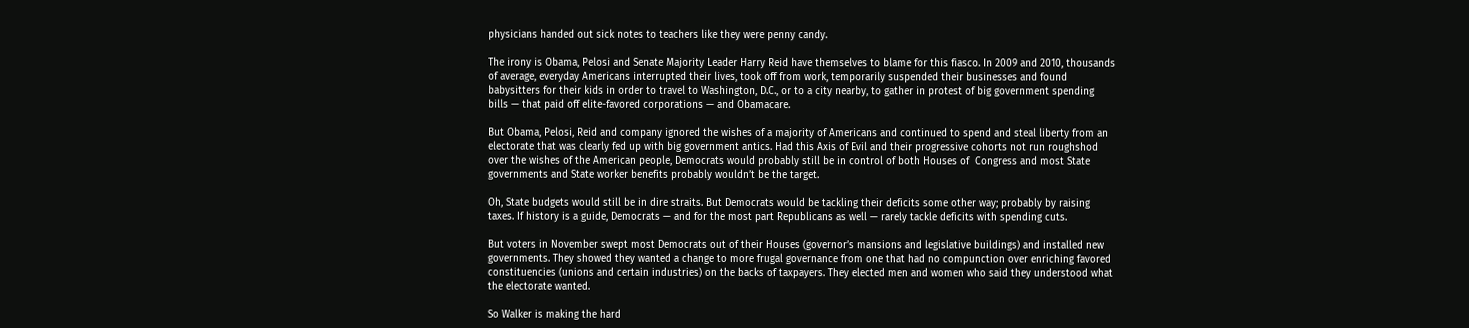physicians handed out sick notes to teachers like they were penny candy.

The irony is Obama, Pelosi and Senate Majority Leader Harry Reid have themselves to blame for this fiasco. In 2009 and 2010, thousands of average, everyday Americans interrupted their lives, took off from work, temporarily suspended their businesses and found babysitters for their kids in order to travel to Washington, D.C., or to a city nearby, to gather in protest of big government spending bills — that paid off elite-favored corporations — and Obamacare.

But Obama, Pelosi, Reid and company ignored the wishes of a majority of Americans and continued to spend and steal liberty from an electorate that was clearly fed up with big government antics. Had this Axis of Evil and their progressive cohorts not run roughshod over the wishes of the American people, Democrats would probably still be in control of both Houses of  Congress and most State governments and State worker benefits probably wouldn’t be the target.

Oh, State budgets would still be in dire straits. But Democrats would be tackling their deficits some other way; probably by raising taxes. If history is a guide, Democrats — and for the most part Republicans as well — rarely tackle deficits with spending cuts.

But voters in November swept most Democrats out of their Houses (governor’s mansions and legislative buildings) and installed new governments. They showed they wanted a change to more frugal governance from one that had no compunction over enriching favored constituencies (unions and certain industries) on the backs of taxpayers. They elected men and women who said they understood what the electorate wanted.

So Walker is making the hard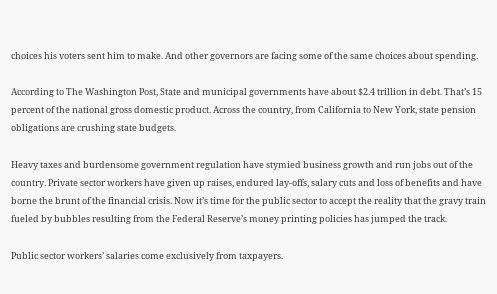choices his voters sent him to make. And other governors are facing some of the same choices about spending.

According to The Washington Post, State and municipal governments have about $2.4 trillion in debt. That’s 15 percent of the national gross domestic product. Across the country, from California to New York, state pension obligations are crushing state budgets.

Heavy taxes and burdensome government regulation have stymied business growth and run jobs out of the country. Private sector workers have given up raises, endured lay-offs, salary cuts and loss of benefits and have borne the brunt of the financial crisis. Now it’s time for the public sector to accept the reality that the gravy train fueled by bubbles resulting from the Federal Reserve’s money printing policies has jumped the track.

Public sector workers’ salaries come exclusively from taxpayers.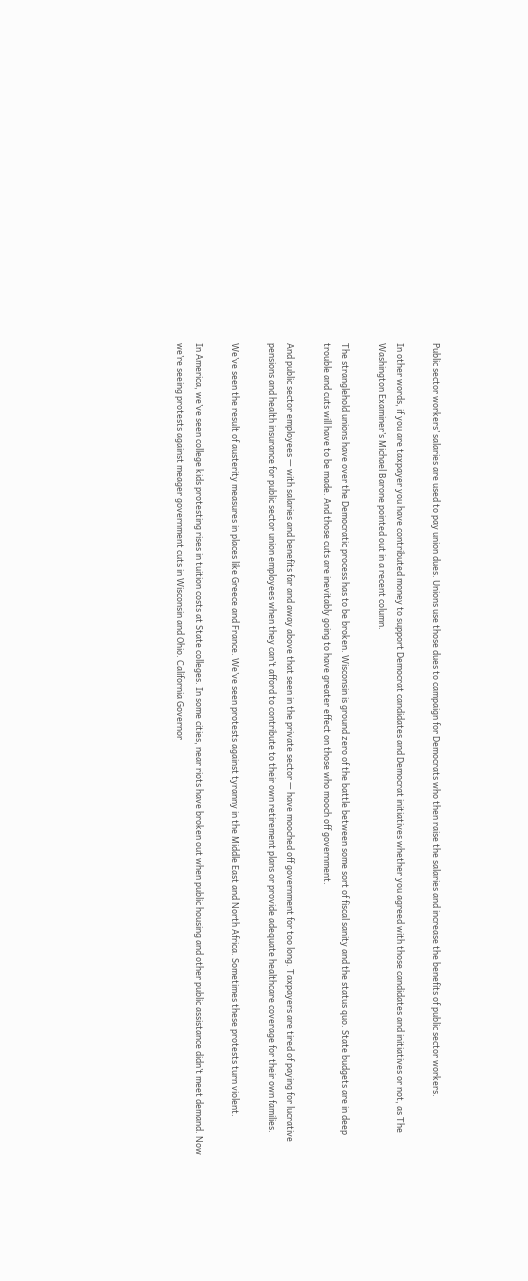Public sector workers’ salaries are used to pay union dues. Unions use those dues to campaign for Democrats who then raise the salaries and increase the benefits of public sector workers.

In other words, if you are taxpayer you have contributed money to support Democrat candidates and Democrat initiatives whether you agreed with those candidates and initiatives or not, as The Washington Examiner’s Michael Barone pointed out in a recent column.

The stranglehold unions have over the Democratic process has to be broken. Wisconsin is ground zero of the battle between some sort of fiscal sanity and the status quo. State budgets are in deep trouble and cuts will have to be made. And those cuts are inevitably going to have greater effect on those who mooch off government.

And public sector employees — with salaries and benefits far and away above that seen in the private sector — have mooched off government for too long. Taxpayers are tired of paying for lucrative pensions and health insurance for public sector union employees when they can’t afford to contribute to their own retirement plans or provide adequate healthcare coverage for their own families.

We’ve seen the result of austerity measures in places like Greece and France. We’ve seen protests against tyranny in the Middle East and North Africa. Sometimes these protests turn violent.

In America, we’ve seen college kids protesting rises in tuition costs at State colleges. In some cities, near riots have broken out when public housing and other public assistance didn’t meet demand. Now we’re seeing protests against meager government cuts in Wisconsin and Ohio. California Governor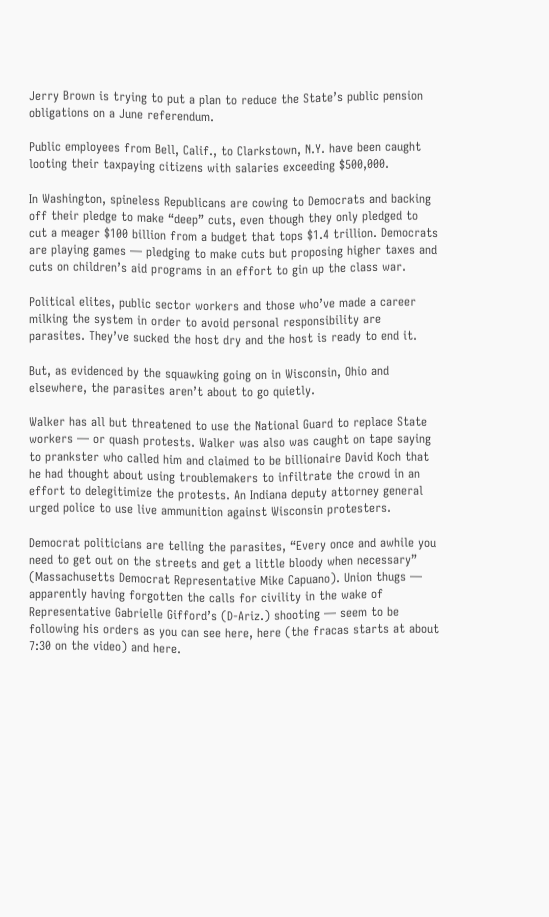Jerry Brown is trying to put a plan to reduce the State’s public pension obligations on a June referendum.

Public employees from Bell, Calif., to Clarkstown, N.Y. have been caught looting their taxpaying citizens with salaries exceeding $500,000.

In Washington, spineless Republicans are cowing to Democrats and backing off their pledge to make “deep” cuts, even though they only pledged to cut a meager $100 billion from a budget that tops $1.4 trillion. Democrats are playing games — pledging to make cuts but proposing higher taxes and cuts on children’s aid programs in an effort to gin up the class war.

Political elites, public sector workers and those who’ve made a career milking the system in order to avoid personal responsibility are parasites. They’ve sucked the host dry and the host is ready to end it.

But, as evidenced by the squawking going on in Wisconsin, Ohio and elsewhere, the parasites aren’t about to go quietly.

Walker has all but threatened to use the National Guard to replace State workers — or quash protests. Walker was also was caught on tape saying to prankster who called him and claimed to be billionaire David Koch that he had thought about using troublemakers to infiltrate the crowd in an effort to delegitimize the protests. An Indiana deputy attorney general urged police to use live ammunition against Wisconsin protesters.

Democrat politicians are telling the parasites, “Every once and awhile you need to get out on the streets and get a little bloody when necessary” (Massachusetts Democrat Representative Mike Capuano). Union thugs — apparently having forgotten the calls for civility in the wake of Representative Gabrielle Gifford’s (D-Ariz.) shooting — seem to be following his orders as you can see here, here (the fracas starts at about 7:30 on the video) and here.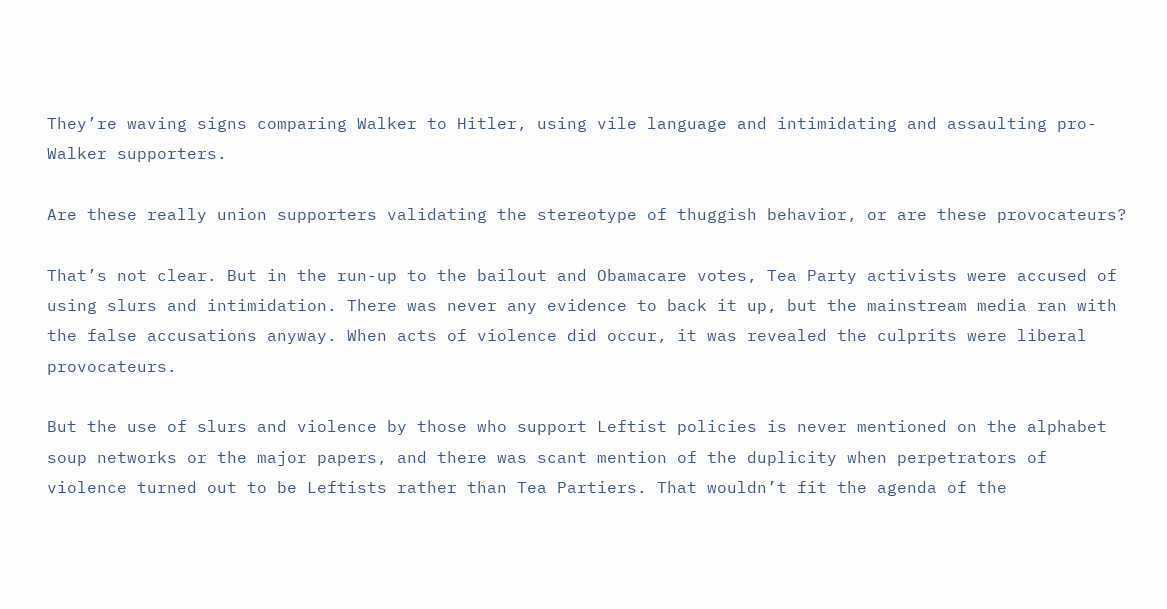They’re waving signs comparing Walker to Hitler, using vile language and intimidating and assaulting pro-Walker supporters.

Are these really union supporters validating the stereotype of thuggish behavior, or are these provocateurs?

That’s not clear. But in the run-up to the bailout and Obamacare votes, Tea Party activists were accused of using slurs and intimidation. There was never any evidence to back it up, but the mainstream media ran with the false accusations anyway. When acts of violence did occur, it was revealed the culprits were liberal provocateurs.

But the use of slurs and violence by those who support Leftist policies is never mentioned on the alphabet soup networks or the major papers, and there was scant mention of the duplicity when perpetrators of violence turned out to be Leftists rather than Tea Partiers. That wouldn’t fit the agenda of the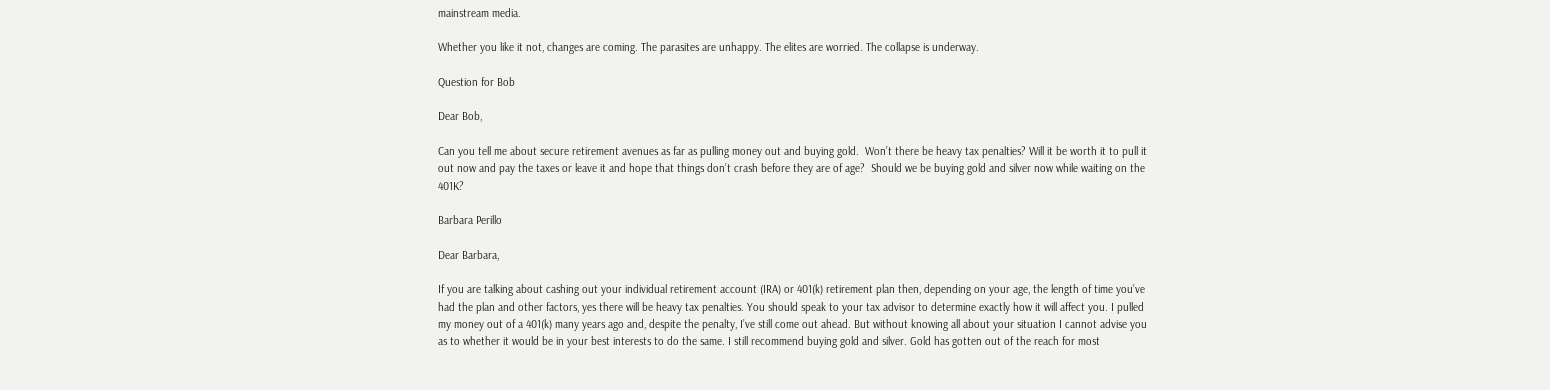mainstream media.

Whether you like it not, changes are coming. The parasites are unhappy. The elites are worried. The collapse is underway.

Question for Bob

Dear Bob,

Can you tell me about secure retirement avenues as far as pulling money out and buying gold.  Won’t there be heavy tax penalties? Will it be worth it to pull it out now and pay the taxes or leave it and hope that things don’t crash before they are of age?  Should we be buying gold and silver now while waiting on the 401K?

Barbara Perillo

Dear Barbara,

If you are talking about cashing out your individual retirement account (IRA) or 401(k) retirement plan then, depending on your age, the length of time you’ve had the plan and other factors, yes there will be heavy tax penalties. You should speak to your tax advisor to determine exactly how it will affect you. I pulled my money out of a 401(k) many years ago and, despite the penalty, I’ve still come out ahead. But without knowing all about your situation I cannot advise you as to whether it would be in your best interests to do the same. I still recommend buying gold and silver. Gold has gotten out of the reach for most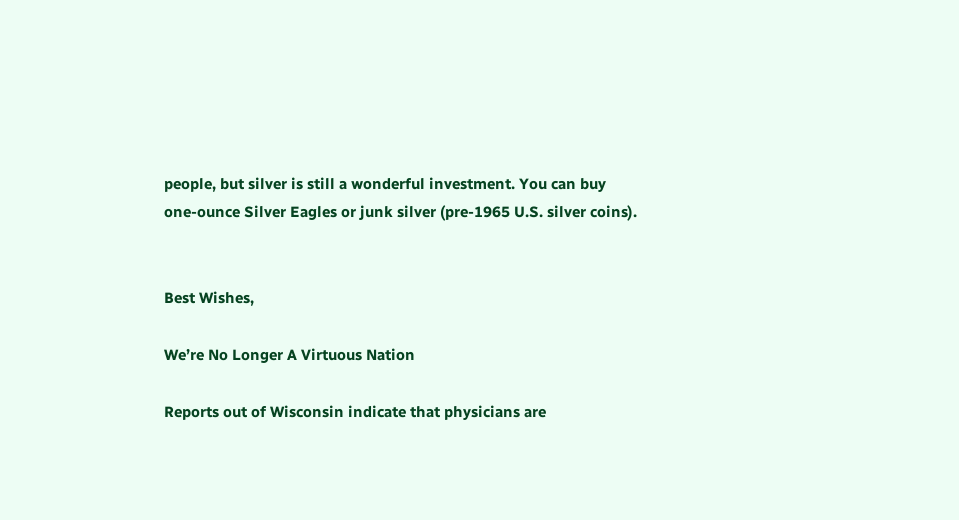people, but silver is still a wonderful investment. You can buy one-ounce Silver Eagles or junk silver (pre-1965 U.S. silver coins).


Best Wishes,

We’re No Longer A Virtuous Nation

Reports out of Wisconsin indicate that physicians are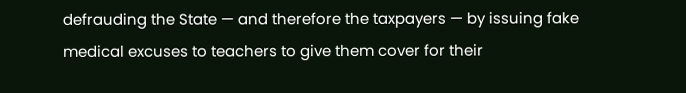defrauding the State — and therefore the taxpayers — by issuing fake medical excuses to teachers to give them cover for their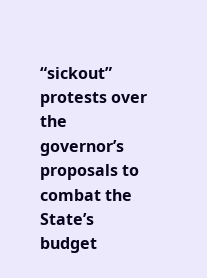“sickout” protests over the governor’s proposals to combat the State’s budget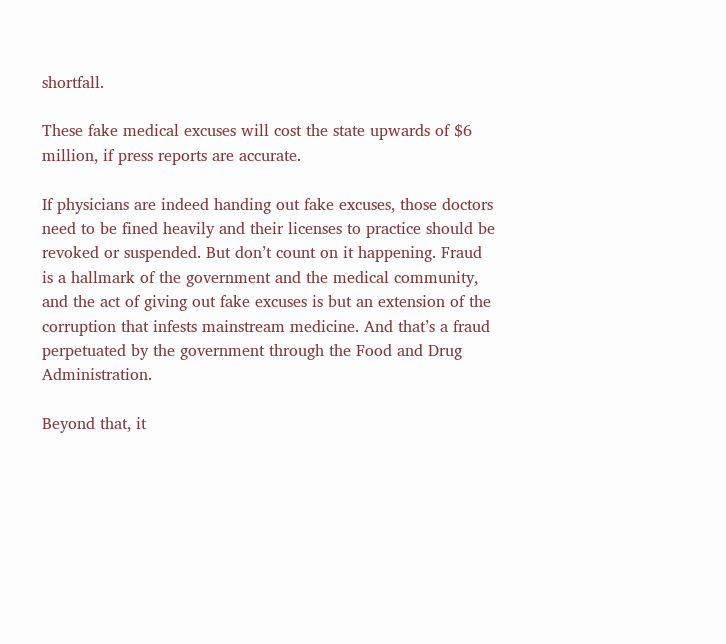shortfall.

These fake medical excuses will cost the state upwards of $6 million, if press reports are accurate.

If physicians are indeed handing out fake excuses, those doctors need to be fined heavily and their licenses to practice should be revoked or suspended. But don’t count on it happening. Fraud is a hallmark of the government and the medical community, and the act of giving out fake excuses is but an extension of the corruption that infests mainstream medicine. And that’s a fraud perpetuated by the government through the Food and Drug Administration.

Beyond that, it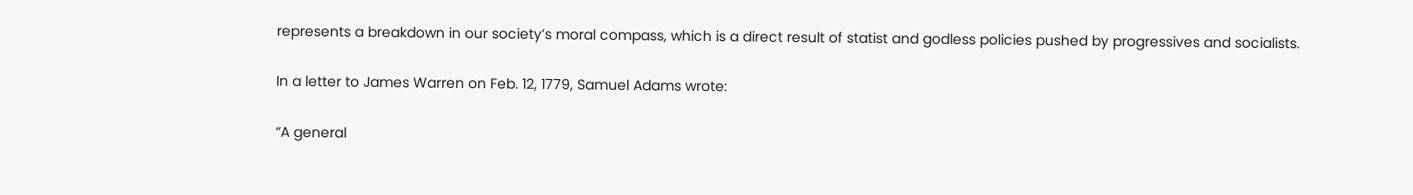represents a breakdown in our society’s moral compass, which is a direct result of statist and godless policies pushed by progressives and socialists.

In a letter to James Warren on Feb. 12, 1779, Samuel Adams wrote:

“A general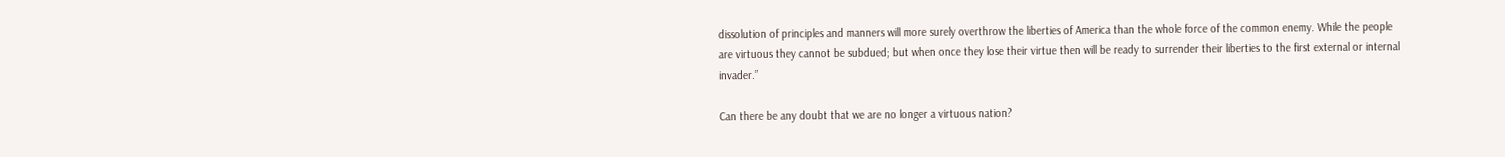dissolution of principles and manners will more surely overthrow the liberties of America than the whole force of the common enemy. While the people are virtuous they cannot be subdued; but when once they lose their virtue then will be ready to surrender their liberties to the first external or internal invader.”

Can there be any doubt that we are no longer a virtuous nation?